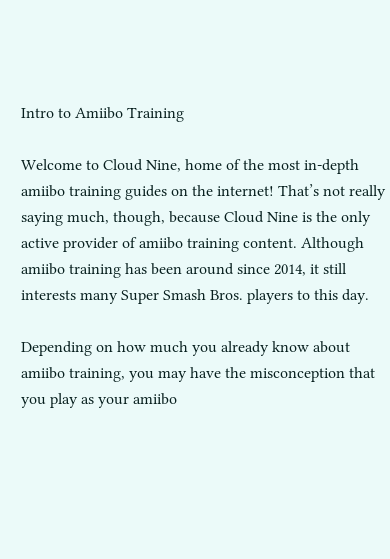Intro to Amiibo Training

Welcome to Cloud Nine, home of the most in-depth amiibo training guides on the internet! That’s not really saying much, though, because Cloud Nine is the only active provider of amiibo training content. Although amiibo training has been around since 2014, it still interests many Super Smash Bros. players to this day.

Depending on how much you already know about amiibo training, you may have the misconception that you play as your amiibo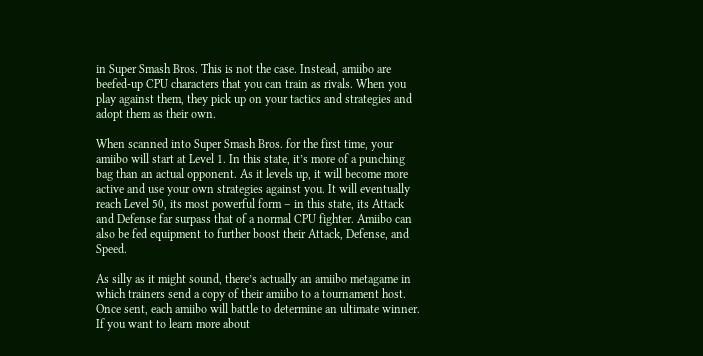in Super Smash Bros. This is not the case. Instead, amiibo are beefed-up CPU characters that you can train as rivals. When you play against them, they pick up on your tactics and strategies and adopt them as their own.

When scanned into Super Smash Bros. for the first time, your amiibo will start at Level 1. In this state, it’s more of a punching bag than an actual opponent. As it levels up, it will become more active and use your own strategies against you. It will eventually reach Level 50, its most powerful form – in this state, its Attack and Defense far surpass that of a normal CPU fighter. Amiibo can also be fed equipment to further boost their Attack, Defense, and Speed.

As silly as it might sound, there’s actually an amiibo metagame in which trainers send a copy of their amiibo to a tournament host. Once sent, each amiibo will battle to determine an ultimate winner. If you want to learn more about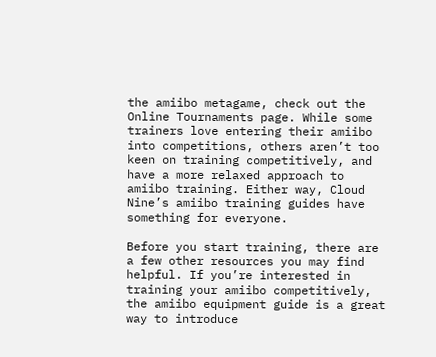the amiibo metagame, check out the Online Tournaments page. While some trainers love entering their amiibo into competitions, others aren’t too keen on training competitively, and have a more relaxed approach to amiibo training. Either way, Cloud Nine’s amiibo training guides have something for everyone.

Before you start training, there are a few other resources you may find helpful. If you’re interested in training your amiibo competitively, the amiibo equipment guide is a great way to introduce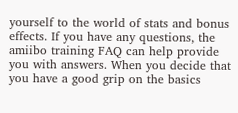yourself to the world of stats and bonus effects. If you have any questions, the amiibo training FAQ can help provide you with answers. When you decide that you have a good grip on the basics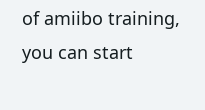of amiibo training, you can start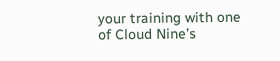your training with one of Cloud Nine’s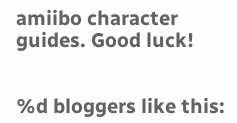amiibo character guides. Good luck!


%d bloggers like this: